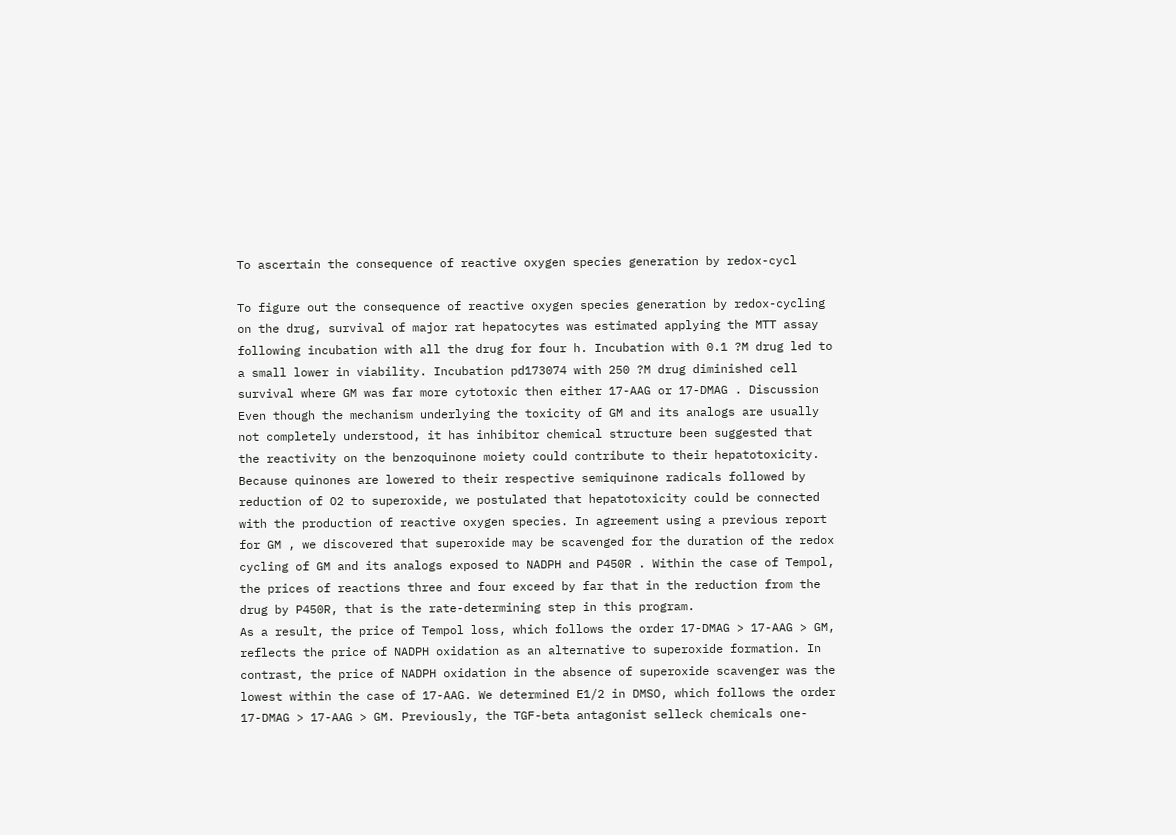To ascertain the consequence of reactive oxygen species generation by redox-cycl

To figure out the consequence of reactive oxygen species generation by redox-cycling on the drug, survival of major rat hepatocytes was estimated applying the MTT assay following incubation with all the drug for four h. Incubation with 0.1 ?M drug led to a small lower in viability. Incubation pd173074 with 250 ?M drug diminished cell survival where GM was far more cytotoxic then either 17-AAG or 17-DMAG . Discussion Even though the mechanism underlying the toxicity of GM and its analogs are usually not completely understood, it has inhibitor chemical structure been suggested that the reactivity on the benzoquinone moiety could contribute to their hepatotoxicity. Because quinones are lowered to their respective semiquinone radicals followed by reduction of O2 to superoxide, we postulated that hepatotoxicity could be connected with the production of reactive oxygen species. In agreement using a previous report for GM , we discovered that superoxide may be scavenged for the duration of the redox cycling of GM and its analogs exposed to NADPH and P450R . Within the case of Tempol, the prices of reactions three and four exceed by far that in the reduction from the drug by P450R, that is the rate-determining step in this program.
As a result, the price of Tempol loss, which follows the order 17-DMAG > 17-AAG > GM, reflects the price of NADPH oxidation as an alternative to superoxide formation. In contrast, the price of NADPH oxidation in the absence of superoxide scavenger was the lowest within the case of 17-AAG. We determined E1/2 in DMSO, which follows the order 17-DMAG > 17-AAG > GM. Previously, the TGF-beta antagonist selleck chemicals one-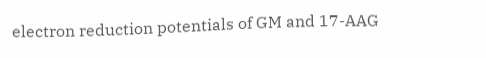electron reduction potentials of GM and 17-AAG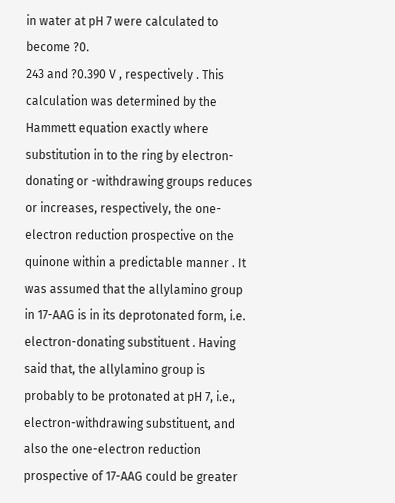in water at pH 7 were calculated to become ?0.
243 and ?0.390 V , respectively . This calculation was determined by the Hammett equation exactly where substitution in to the ring by electron-donating or -withdrawing groups reduces or increases, respectively, the one-electron reduction prospective on the quinone within a predictable manner . It was assumed that the allylamino group in 17-AAG is in its deprotonated form, i.e. electron-donating substituent . Having said that, the allylamino group is probably to be protonated at pH 7, i.e., electron-withdrawing substituent, and also the one-electron reduction prospective of 17-AAG could be greater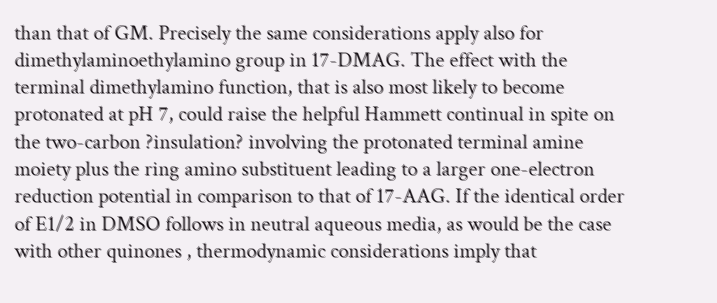than that of GM. Precisely the same considerations apply also for dimethylaminoethylamino group in 17-DMAG. The effect with the terminal dimethylamino function, that is also most likely to become protonated at pH 7, could raise the helpful Hammett continual in spite on the two-carbon ?insulation? involving the protonated terminal amine moiety plus the ring amino substituent leading to a larger one-electron reduction potential in comparison to that of 17-AAG. If the identical order of E1/2 in DMSO follows in neutral aqueous media, as would be the case with other quinones , thermodynamic considerations imply that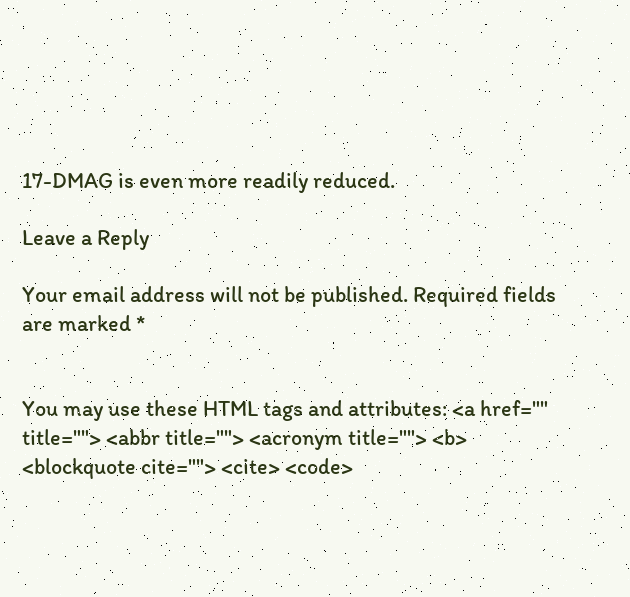17-DMAG is even more readily reduced.

Leave a Reply

Your email address will not be published. Required fields are marked *


You may use these HTML tags and attributes: <a href="" title=""> <abbr title=""> <acronym title=""> <b> <blockquote cite=""> <cite> <code>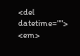<del datetime=""> <em>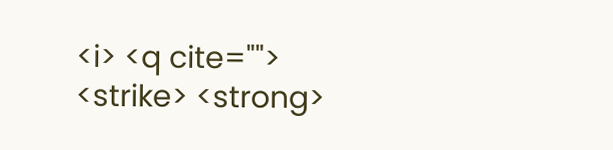<i> <q cite=""> <strike> <strong>